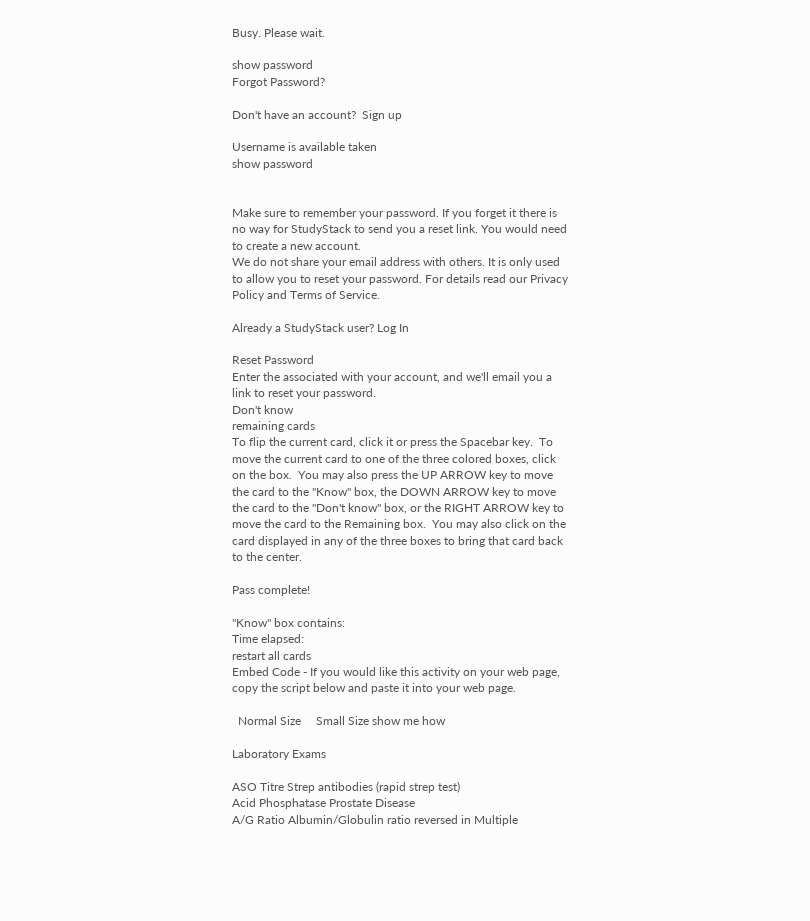Busy. Please wait.

show password
Forgot Password?

Don't have an account?  Sign up

Username is available taken
show password


Make sure to remember your password. If you forget it there is no way for StudyStack to send you a reset link. You would need to create a new account.
We do not share your email address with others. It is only used to allow you to reset your password. For details read our Privacy Policy and Terms of Service.

Already a StudyStack user? Log In

Reset Password
Enter the associated with your account, and we'll email you a link to reset your password.
Don't know
remaining cards
To flip the current card, click it or press the Spacebar key.  To move the current card to one of the three colored boxes, click on the box.  You may also press the UP ARROW key to move the card to the "Know" box, the DOWN ARROW key to move the card to the "Don't know" box, or the RIGHT ARROW key to move the card to the Remaining box.  You may also click on the card displayed in any of the three boxes to bring that card back to the center.

Pass complete!

"Know" box contains:
Time elapsed:
restart all cards
Embed Code - If you would like this activity on your web page, copy the script below and paste it into your web page.

  Normal Size     Small Size show me how

Laboratory Exams

ASO Titre Strep antibodies (rapid strep test)
Acid Phosphatase Prostate Disease
A/G Ratio Albumin/Globulin ratio reversed in Multiple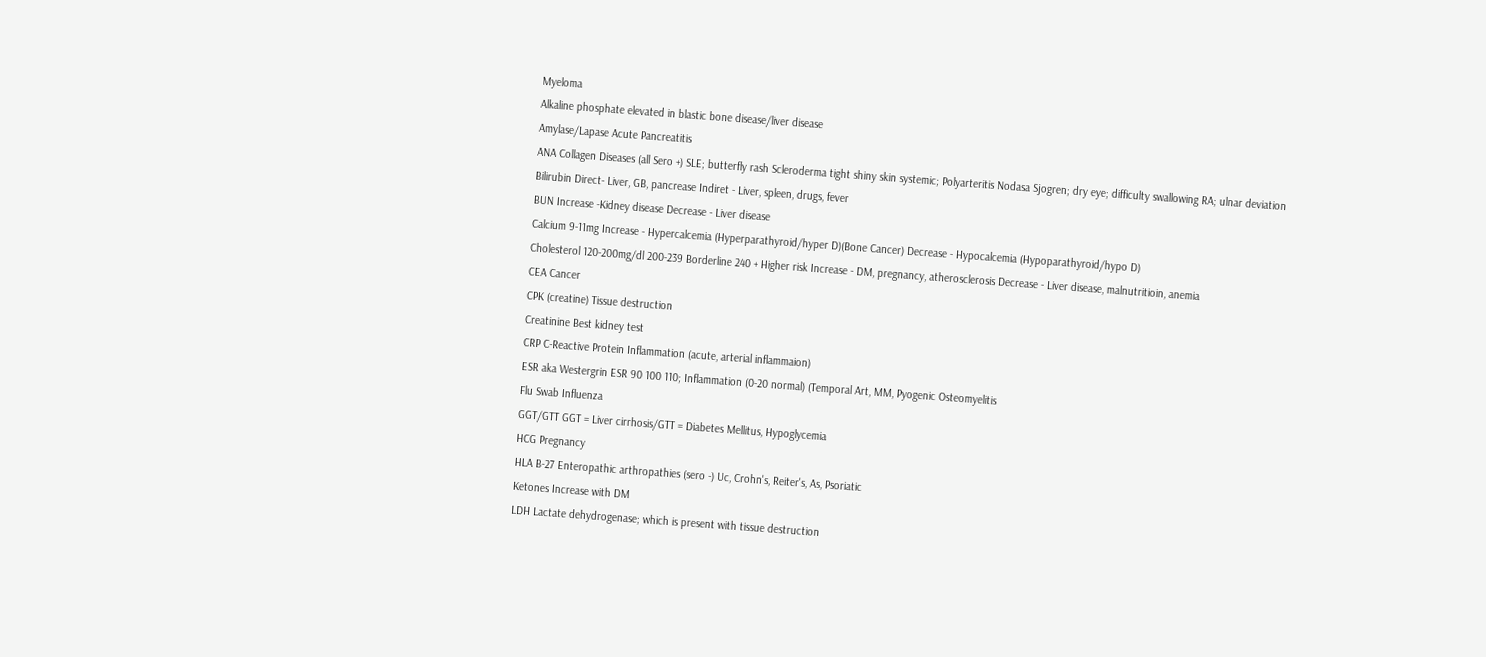Myeloma
Alkaline phosphate elevated in blastic bone disease/liver disease
Amylase/Lapase Acute Pancreatitis
ANA Collagen Diseases (all Sero +) SLE; butterfly rash Scleroderma tight shiny skin systemic; Polyarteritis Nodasa Sjogren; dry eye; difficulty swallowing RA; ulnar deviation
Bilirubin Direct- Liver, GB, pancrease Indiret - Liver, spleen, drugs, fever
BUN Increase -Kidney disease Decrease - Liver disease
Calcium 9-11mg Increase - Hypercalcemia (Hyperparathyroid/hyper D)(Bone Cancer) Decrease - Hypocalcemia (Hypoparathyroid/hypo D)
Cholesterol 120-200mg/dl 200-239 Borderline 240 + Higher risk Increase - DM, pregnancy, atherosclerosis Decrease - Liver disease, malnutritioin, anemia
CEA Cancer
CPK (creatine) Tissue destruction
Creatinine Best kidney test
CRP C-Reactive Protein Inflammation (acute, arterial inflammaion)
ESR aka Westergrin ESR 90 100 110; Inflammation (0-20 normal) (Temporal Art, MM, Pyogenic Osteomyelitis
Flu Swab Influenza
GGT/GTT GGT = Liver cirrhosis/GTT = Diabetes Mellitus, Hypoglycemia
HCG Pregnancy
HLA B-27 Enteropathic arthropathies (sero -) Uc, Crohn's, Reiter's, As, Psoriatic
Ketones Increase with DM
LDH Lactate dehydrogenase; which is present with tissue destruction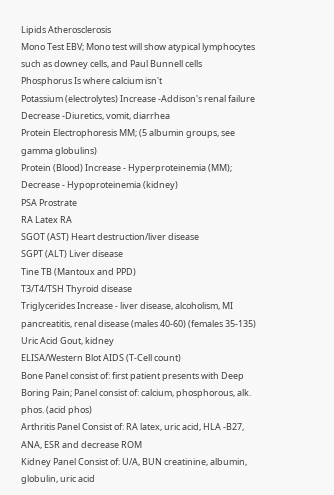Lipids Atherosclerosis
Mono Test EBV; Mono test will show atypical lymphocytes such as downey cells, and Paul Bunnell cells
Phosphorus Is where calcium isn't
Potassium (electrolytes) Increase -Addison's renal failure Decrease -Diuretics, vomit, diarrhea
Protein Electrophoresis MM; (5 albumin groups, see gamma globulins)
Protein (Blood) Increase - Hyperproteinemia (MM); Decrease - Hypoproteinemia (kidney)
PSA Prostrate
RA Latex RA
SGOT (AST) Heart destruction/liver disease
SGPT (ALT) Liver disease
Tine TB (Mantoux and PPD)
T3/T4/TSH Thyroid disease
Triglycerides Increase - liver disease, alcoholism, MI pancreatitis, renal disease (males 40-60) (females 35-135)
Uric Acid Gout, kidney
ELISA/Western Blot AIDS (T-Cell count)
Bone Panel consist of: first patient presents with Deep Boring Pain; Panel consist of: calcium, phosphorous, alk. phos. (acid phos)
Arthritis Panel Consist of: RA latex, uric acid, HLA -B27, ANA, ESR and decrease ROM
Kidney Panel Consist of: U/A, BUN creatinine, albumin, globulin, uric acid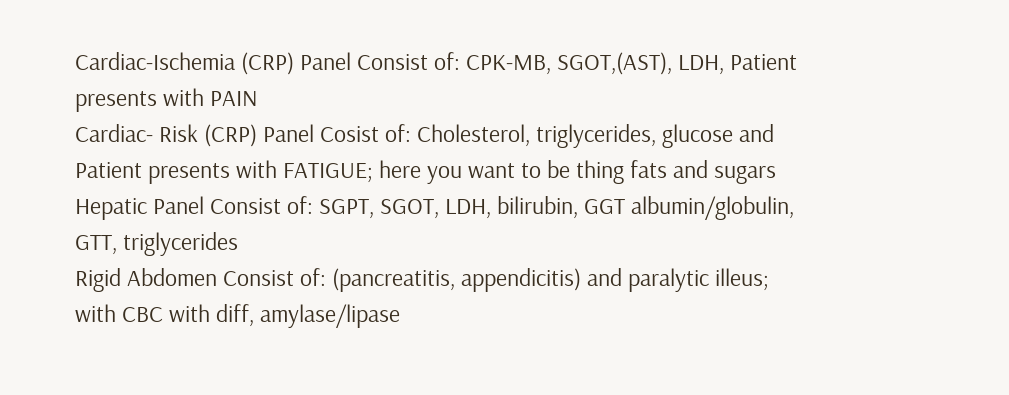Cardiac-Ischemia (CRP) Panel Consist of: CPK-MB, SGOT,(AST), LDH, Patient presents with PAIN
Cardiac- Risk (CRP) Panel Cosist of: Cholesterol, triglycerides, glucose and Patient presents with FATIGUE; here you want to be thing fats and sugars
Hepatic Panel Consist of: SGPT, SGOT, LDH, bilirubin, GGT albumin/globulin, GTT, triglycerides
Rigid Abdomen Consist of: (pancreatitis, appendicitis) and paralytic illeus; with CBC with diff, amylase/lipase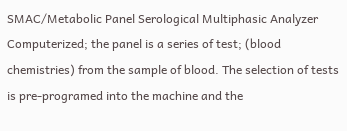SMAC/Metabolic Panel Serological Multiphasic Analyzer Computerized; the panel is a series of test; (blood chemistries) from the sample of blood. The selection of tests is pre-programed into the machine and the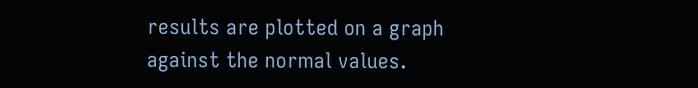results are plotted on a graph against the normal values.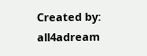Created by: all4adream